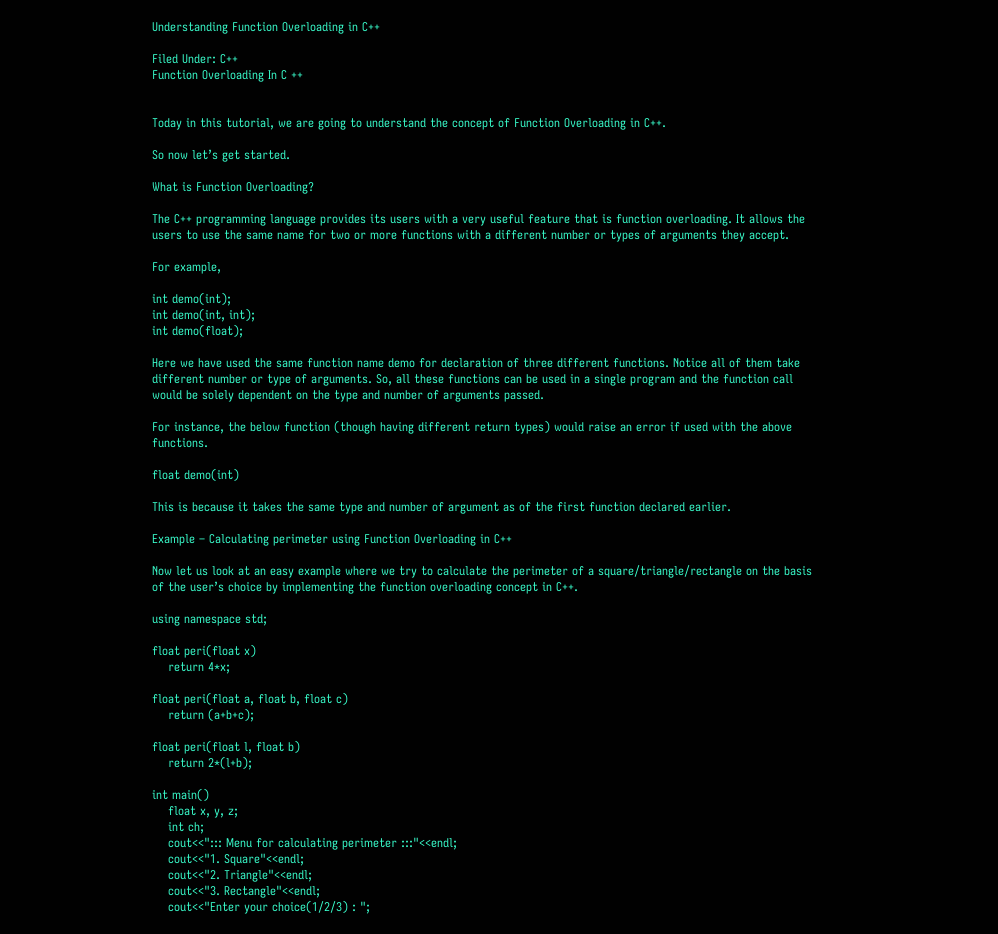Understanding Function Overloading in C++

Filed Under: C++
Function Overloading In C ++


Today in this tutorial, we are going to understand the concept of Function Overloading in C++.

So now let’s get started.

What is Function Overloading?

The C++ programming language provides its users with a very useful feature that is function overloading. It allows the users to use the same name for two or more functions with a different number or types of arguments they accept.

For example,

int demo(int);
int demo(int, int);
int demo(float);

Here we have used the same function name demo for declaration of three different functions. Notice all of them take different number or type of arguments. So, all these functions can be used in a single program and the function call would be solely dependent on the type and number of arguments passed.

For instance, the below function (though having different return types) would raise an error if used with the above functions.

float demo(int)

This is because it takes the same type and number of argument as of the first function declared earlier.

Example – Calculating perimeter using Function Overloading in C++

Now let us look at an easy example where we try to calculate the perimeter of a square/triangle/rectangle on the basis of the user’s choice by implementing the function overloading concept in C++.

using namespace std;

float peri(float x)
    return 4*x;

float peri(float a, float b, float c)
    return (a+b+c);

float peri(float l, float b)
    return 2*(l+b);

int main()
    float x, y, z;
    int ch;
    cout<<"::: Menu for calculating perimeter :::"<<endl;
    cout<<"1. Square"<<endl;
    cout<<"2. Triangle"<<endl;
    cout<<"3. Rectangle"<<endl;
    cout<<"Enter your choice(1/2/3) : ";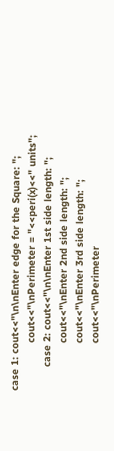case 1: cout<<"\n\nEnter edge for the Square: ";
                cout<<"\nPerimeter = "<<peri(x)<<" units";
        case 2: cout<<"\n\nEnter 1st side length: ";
                cout<<"\nEnter 2nd side length: ";
                cout<<"\nEnter 3rd side length: ";
                cout<<"\nPerimeter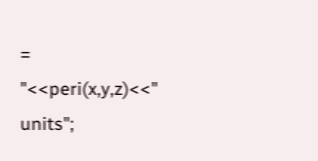= "<<peri(x,y,z)<<" units";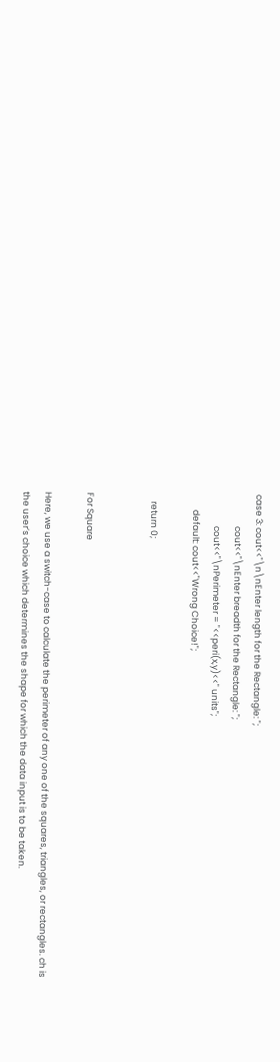case 3: cout<<"\n\nEnter length for the Rectangle: ";
                cout<<"\nEnter breadth for the Rectangle: ";
                cout<<"\nPerimeter = "<<peri(x,y)<<" units";
        default: cout<<"Wrong Choice!";

    return 0;


For Square

Here, we use a switch-case to calculate the perimeter of any one of the squares, triangles, or rectangles. ch is the user’s choice which determines the shape for which the data input is to be taken.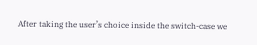After taking the user’s choice inside the switch-case we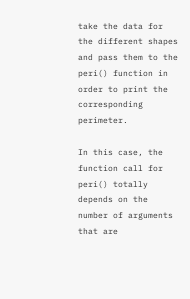take the data for the different shapes and pass them to the peri() function in order to print the corresponding perimeter.

In this case, the function call for peri() totally depends on the number of arguments that are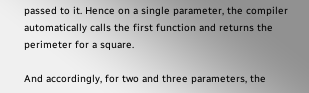passed to it. Hence on a single parameter, the compiler automatically calls the first function and returns the perimeter for a square.

And accordingly, for two and three parameters, the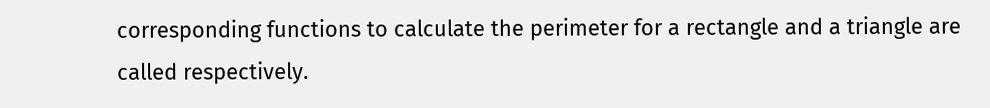corresponding functions to calculate the perimeter for a rectangle and a triangle are called respectively.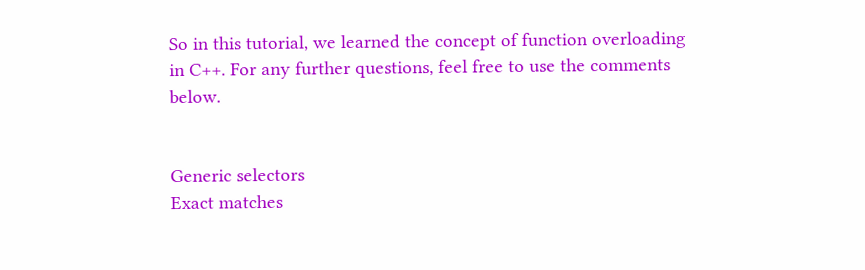So in this tutorial, we learned the concept of function overloading in C++. For any further questions, feel free to use the comments below.


Generic selectors
Exact matches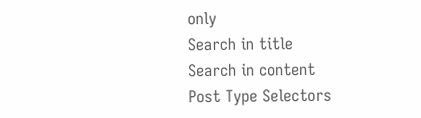only
Search in title
Search in content
Post Type Selectors